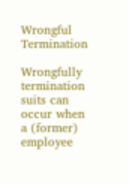Wrongful Termination

Wrongfully termination suits can occur when a (former) employee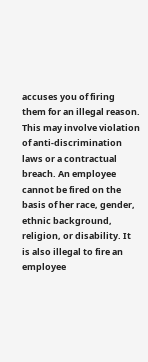accuses you of firing them for an illegal reason. This may involve violation of anti-discrimination laws or a contractual breach. An employee cannot be fired on the basis of her race, gender, ethnic background, religion, or disability. It is also illegal to fire an employee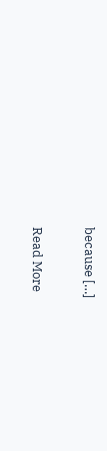because […]

Read More